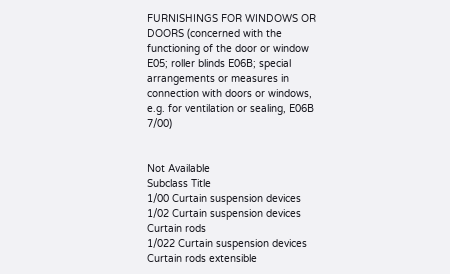FURNISHINGS FOR WINDOWS OR DOORS (concerned with the functioning of the door or window E05; roller blinds E06B; special arrangements or measures in connection with doors or windows, e.g. for ventilation or sealing, E06B 7/00)


Not Available
Subclass Title
1/00 Curtain suspension devices
1/02 Curtain suspension devices Curtain rods
1/022 Curtain suspension devices Curtain rods extensible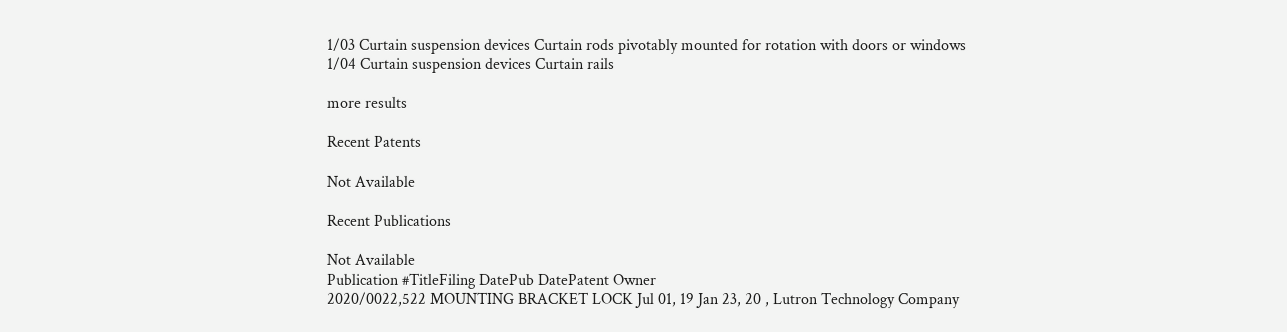1/03 Curtain suspension devices Curtain rods pivotably mounted for rotation with doors or windows
1/04 Curtain suspension devices Curtain rails

more results

Recent Patents

Not Available

Recent Publications

Not Available
Publication #TitleFiling DatePub DatePatent Owner
2020/0022,522 MOUNTING BRACKET LOCK Jul 01, 19 Jan 23, 20 , Lutron Technology Company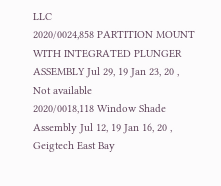LLC
2020/0024,858 PARTITION MOUNT WITH INTEGRATED PLUNGER ASSEMBLY Jul 29, 19 Jan 23, 20 , Not available
2020/0018,118 Window Shade Assembly Jul 12, 19 Jan 16, 20 , Geigtech East Bay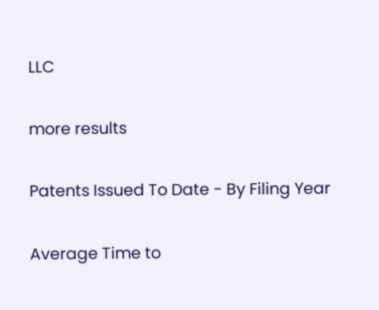LLC

more results

Patents Issued To Date - By Filing Year

Average Time to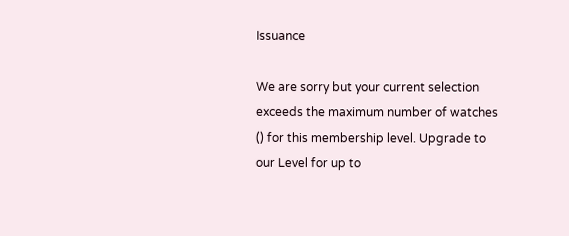Issuance

We are sorry but your current selection exceeds the maximum number of watches () for this membership level. Upgrade to our Level for up to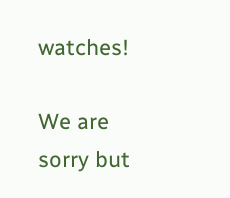watches!

We are sorry but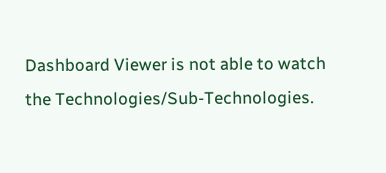Dashboard Viewer is not able to watch the Technologies/Sub-Technologies.